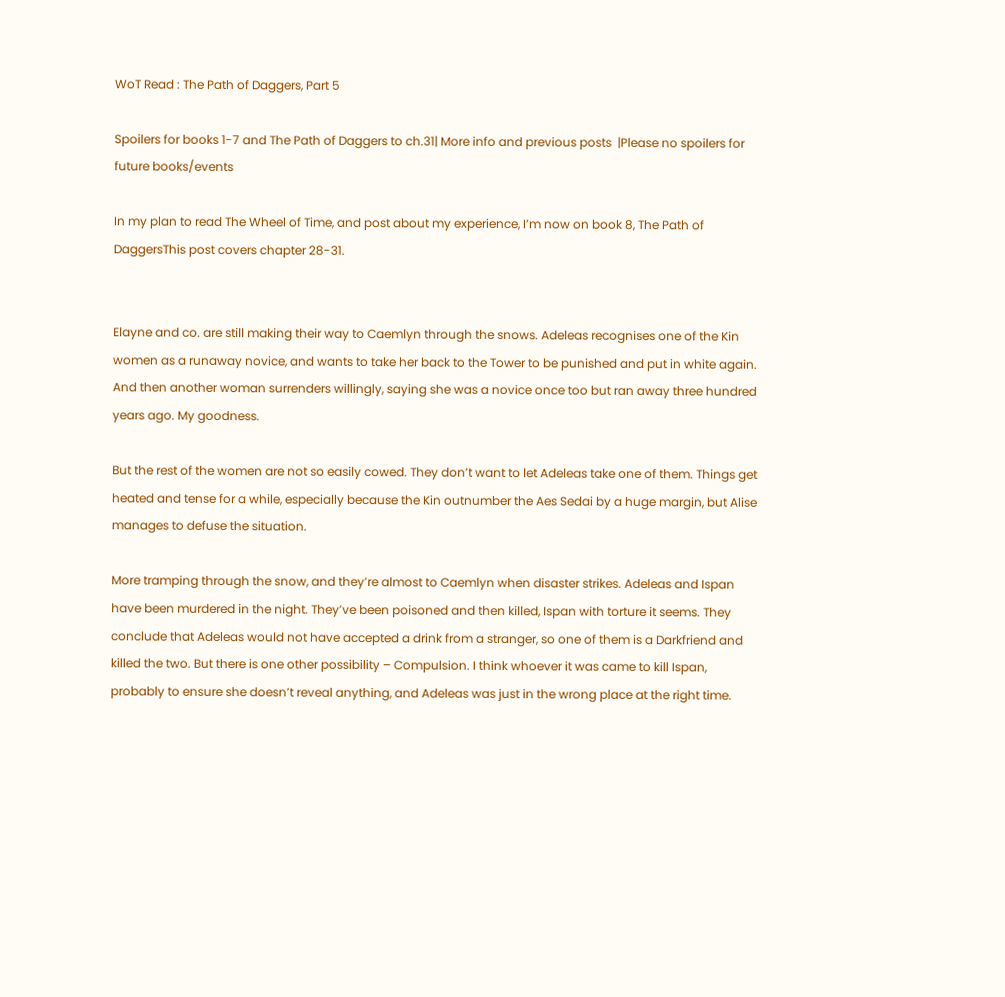WoT Read : The Path of Daggers, Part 5

Spoilers for books 1-7 and The Path of Daggers to ch.31| More info and previous posts  |Please no spoilers for future books/events

In my plan to read The Wheel of Time, and post about my experience, I’m now on book 8, The Path of DaggersThis post covers chapter 28-31.


Elayne and co. are still making their way to Caemlyn through the snows. Adeleas recognises one of the Kin women as a runaway novice, and wants to take her back to the Tower to be punished and put in white again. And then another woman surrenders willingly, saying she was a novice once too but ran away three hundred years ago. My goodness.

But the rest of the women are not so easily cowed. They don’t want to let Adeleas take one of them. Things get heated and tense for a while, especially because the Kin outnumber the Aes Sedai by a huge margin, but Alise manages to defuse the situation.

More tramping through the snow, and they’re almost to Caemlyn when disaster strikes. Adeleas and Ispan have been murdered in the night. They’ve been poisoned and then killed, Ispan with torture it seems. They conclude that Adeleas would not have accepted a drink from a stranger, so one of them is a Darkfriend and killed the two. But there is one other possibility – Compulsion. I think whoever it was came to kill Ispan, probably to ensure she doesn’t reveal anything, and Adeleas was just in the wrong place at the right time.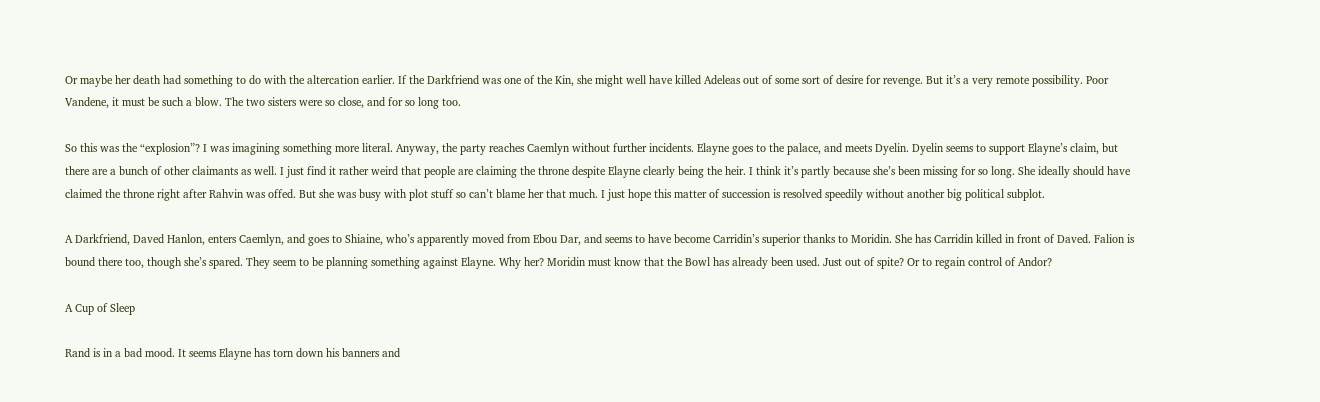Or maybe her death had something to do with the altercation earlier. If the Darkfriend was one of the Kin, she might well have killed Adeleas out of some sort of desire for revenge. But it’s a very remote possibility. Poor Vandene, it must be such a blow. The two sisters were so close, and for so long too.

So this was the “explosion”? I was imagining something more literal. Anyway, the party reaches Caemlyn without further incidents. Elayne goes to the palace, and meets Dyelin. Dyelin seems to support Elayne’s claim, but there are a bunch of other claimants as well. I just find it rather weird that people are claiming the throne despite Elayne clearly being the heir. I think it’s partly because she’s been missing for so long. She ideally should have claimed the throne right after Rahvin was offed. But she was busy with plot stuff so can’t blame her that much. I just hope this matter of succession is resolved speedily without another big political subplot.

A Darkfriend, Daved Hanlon, enters Caemlyn, and goes to Shiaine, who’s apparently moved from Ebou Dar, and seems to have become Carridin’s superior thanks to Moridin. She has Carridin killed in front of Daved. Falion is bound there too, though she’s spared. They seem to be planning something against Elayne. Why her? Moridin must know that the Bowl has already been used. Just out of spite? Or to regain control of Andor?

A Cup of Sleep

Rand is in a bad mood. It seems Elayne has torn down his banners and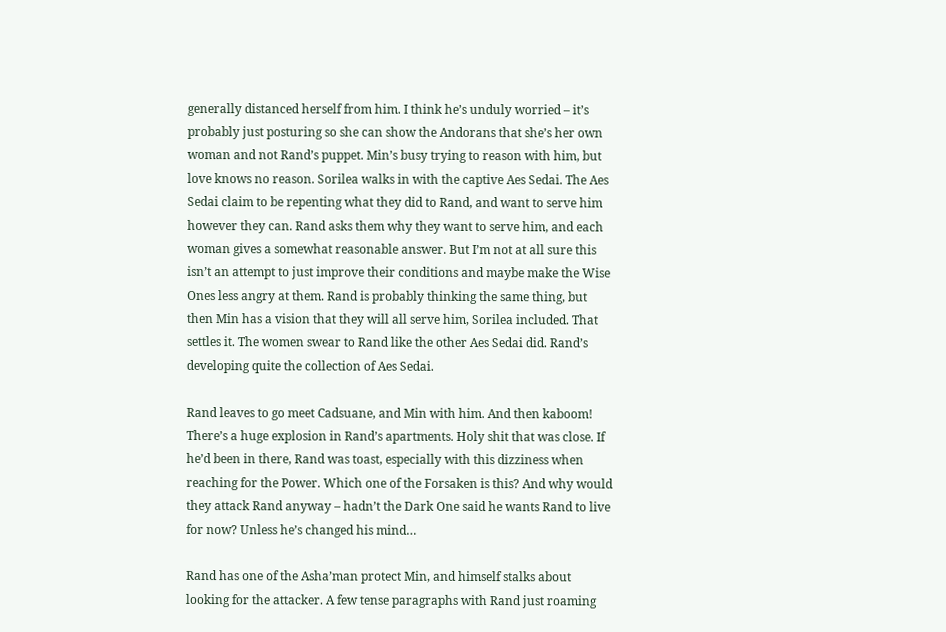generally distanced herself from him. I think he’s unduly worried – it’s probably just posturing so she can show the Andorans that she’s her own woman and not Rand’s puppet. Min’s busy trying to reason with him, but love knows no reason. Sorilea walks in with the captive Aes Sedai. The Aes Sedai claim to be repenting what they did to Rand, and want to serve him however they can. Rand asks them why they want to serve him, and each woman gives a somewhat reasonable answer. But I’m not at all sure this isn’t an attempt to just improve their conditions and maybe make the Wise Ones less angry at them. Rand is probably thinking the same thing, but then Min has a vision that they will all serve him, Sorilea included. That settles it. The women swear to Rand like the other Aes Sedai did. Rand’s developing quite the collection of Aes Sedai.

Rand leaves to go meet Cadsuane, and Min with him. And then kaboom! There’s a huge explosion in Rand’s apartments. Holy shit that was close. If he’d been in there, Rand was toast, especially with this dizziness when reaching for the Power. Which one of the Forsaken is this? And why would they attack Rand anyway – hadn’t the Dark One said he wants Rand to live for now? Unless he’s changed his mind…

Rand has one of the Asha’man protect Min, and himself stalks about looking for the attacker. A few tense paragraphs with Rand just roaming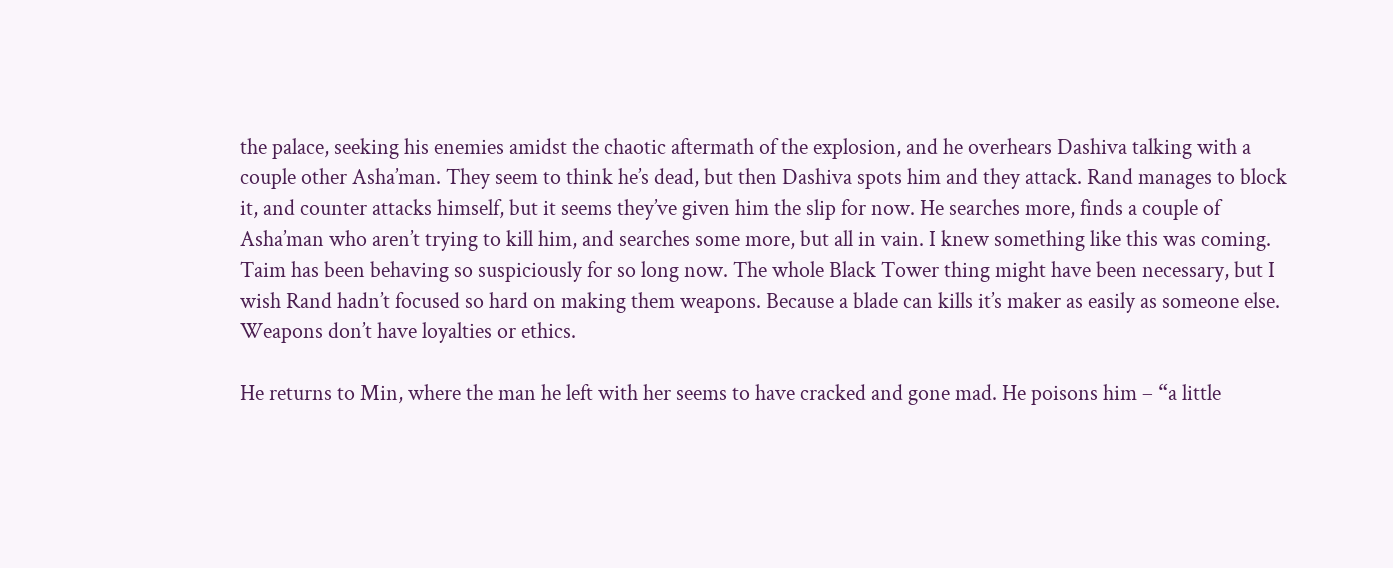the palace, seeking his enemies amidst the chaotic aftermath of the explosion, and he overhears Dashiva talking with a couple other Asha’man. They seem to think he’s dead, but then Dashiva spots him and they attack. Rand manages to block it, and counter attacks himself, but it seems they’ve given him the slip for now. He searches more, finds a couple of Asha’man who aren’t trying to kill him, and searches some more, but all in vain. I knew something like this was coming. Taim has been behaving so suspiciously for so long now. The whole Black Tower thing might have been necessary, but I wish Rand hadn’t focused so hard on making them weapons. Because a blade can kills it’s maker as easily as someone else. Weapons don’t have loyalties or ethics.

He returns to Min, where the man he left with her seems to have cracked and gone mad. He poisons him – “a little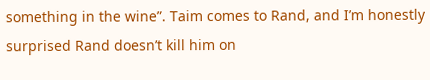something in the wine”. Taim comes to Rand, and I’m honestly surprised Rand doesn’t kill him on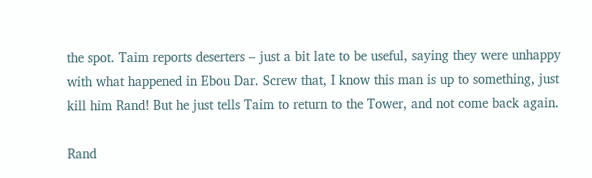the spot. Taim reports deserters – just a bit late to be useful, saying they were unhappy with what happened in Ebou Dar. Screw that, I know this man is up to something, just kill him Rand! But he just tells Taim to return to the Tower, and not come back again.

Rand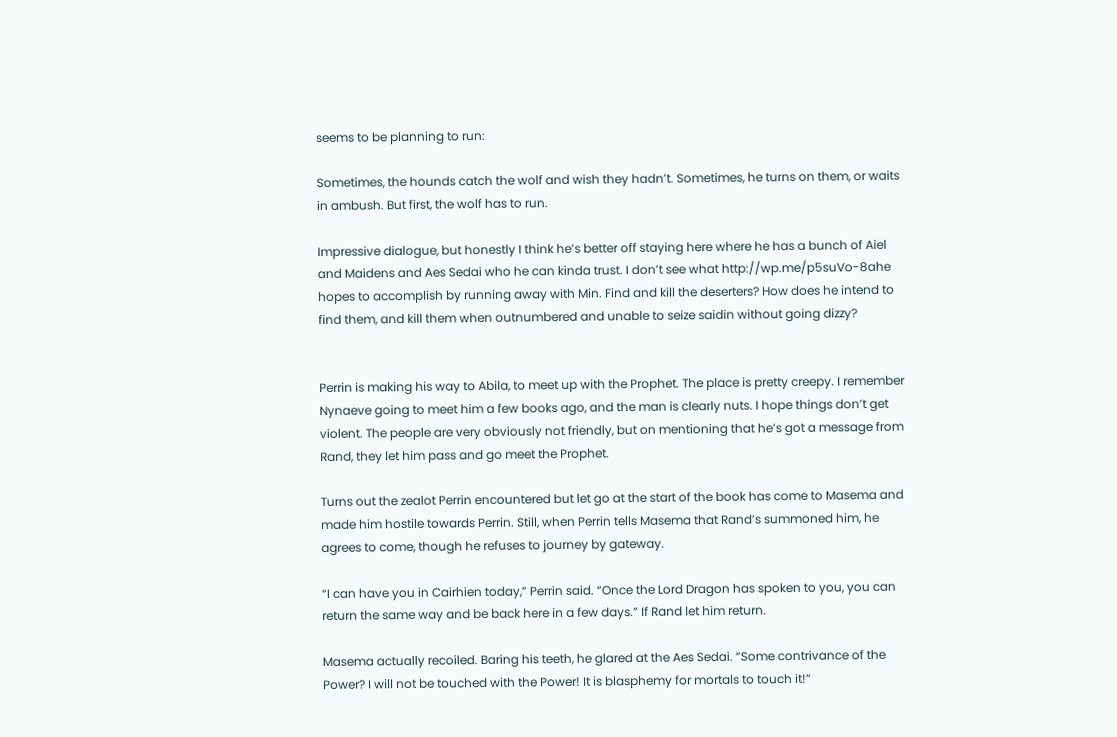seems to be planning to run:

Sometimes, the hounds catch the wolf and wish they hadn’t. Sometimes, he turns on them, or waits in ambush. But first, the wolf has to run.

Impressive dialogue, but honestly I think he’s better off staying here where he has a bunch of Aiel and Maidens and Aes Sedai who he can kinda trust. I don’t see what http://wp.me/p5suVo-8ahe hopes to accomplish by running away with Min. Find and kill the deserters? How does he intend to find them, and kill them when outnumbered and unable to seize saidin without going dizzy?


Perrin is making his way to Abila, to meet up with the Prophet. The place is pretty creepy. I remember Nynaeve going to meet him a few books ago, and the man is clearly nuts. I hope things don’t get violent. The people are very obviously not friendly, but on mentioning that he’s got a message from Rand, they let him pass and go meet the Prophet.

Turns out the zealot Perrin encountered but let go at the start of the book has come to Masema and made him hostile towards Perrin. Still, when Perrin tells Masema that Rand’s summoned him, he agrees to come, though he refuses to journey by gateway.

“I can have you in Cairhien today,” Perrin said. “Once the Lord Dragon has spoken to you, you can return the same way and be back here in a few days.” If Rand let him return.

Masema actually recoiled. Baring his teeth, he glared at the Aes Sedai. “Some contrivance of the Power? I will not be touched with the Power! It is blasphemy for mortals to touch it!”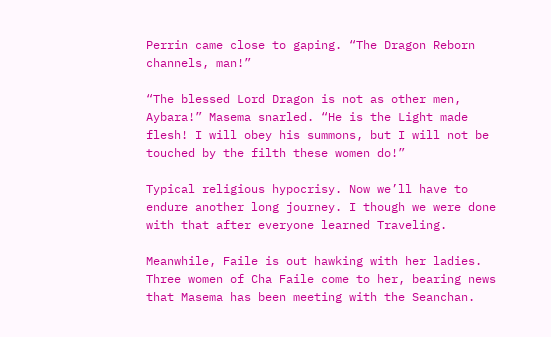Perrin came close to gaping. “The Dragon Reborn channels, man!”

“The blessed Lord Dragon is not as other men, Aybara!” Masema snarled. “He is the Light made flesh! I will obey his summons, but I will not be touched by the filth these women do!”

Typical religious hypocrisy. Now we’ll have to endure another long journey. I though we were done with that after everyone learned Traveling.

Meanwhile, Faile is out hawking with her ladies. Three women of Cha Faile come to her, bearing news that Masema has been meeting with the Seanchan.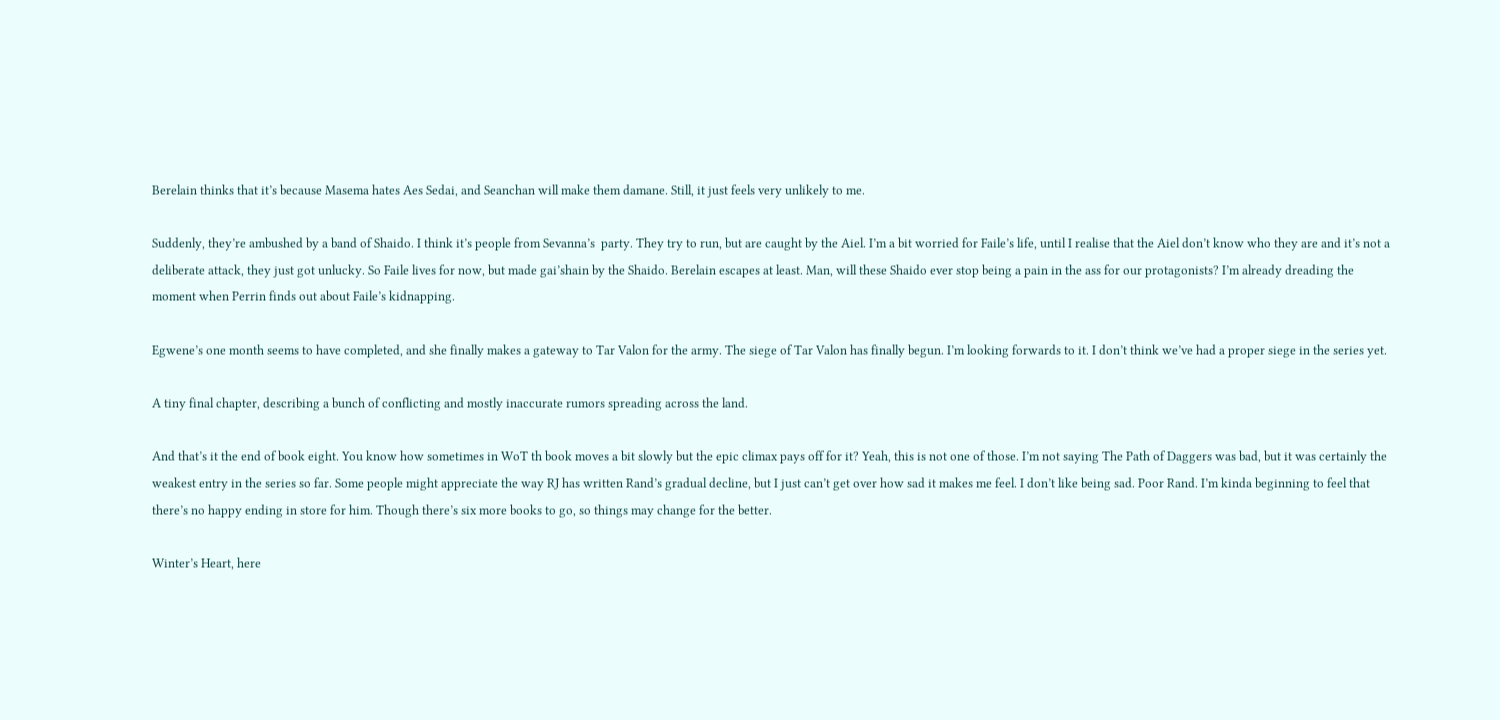Berelain thinks that it’s because Masema hates Aes Sedai, and Seanchan will make them damane. Still, it just feels very unlikely to me.

Suddenly, they’re ambushed by a band of Shaido. I think it’s people from Sevanna’s  party. They try to run, but are caught by the Aiel. I’m a bit worried for Faile’s life, until I realise that the Aiel don’t know who they are and it’s not a deliberate attack, they just got unlucky. So Faile lives for now, but made gai’shain by the Shaido. Berelain escapes at least. Man, will these Shaido ever stop being a pain in the ass for our protagonists? I’m already dreading the moment when Perrin finds out about Faile’s kidnapping.

Egwene’s one month seems to have completed, and she finally makes a gateway to Tar Valon for the army. The siege of Tar Valon has finally begun. I’m looking forwards to it. I don’t think we’ve had a proper siege in the series yet.

A tiny final chapter, describing a bunch of conflicting and mostly inaccurate rumors spreading across the land.

And that’s it the end of book eight. You know how sometimes in WoT th book moves a bit slowly but the epic climax pays off for it? Yeah, this is not one of those. I’m not saying The Path of Daggers was bad, but it was certainly the weakest entry in the series so far. Some people might appreciate the way RJ has written Rand’s gradual decline, but I just can’t get over how sad it makes me feel. I don’t like being sad. Poor Rand. I’m kinda beginning to feel that there’s no happy ending in store for him. Though there’s six more books to go, so things may change for the better.

Winter’s Heart, here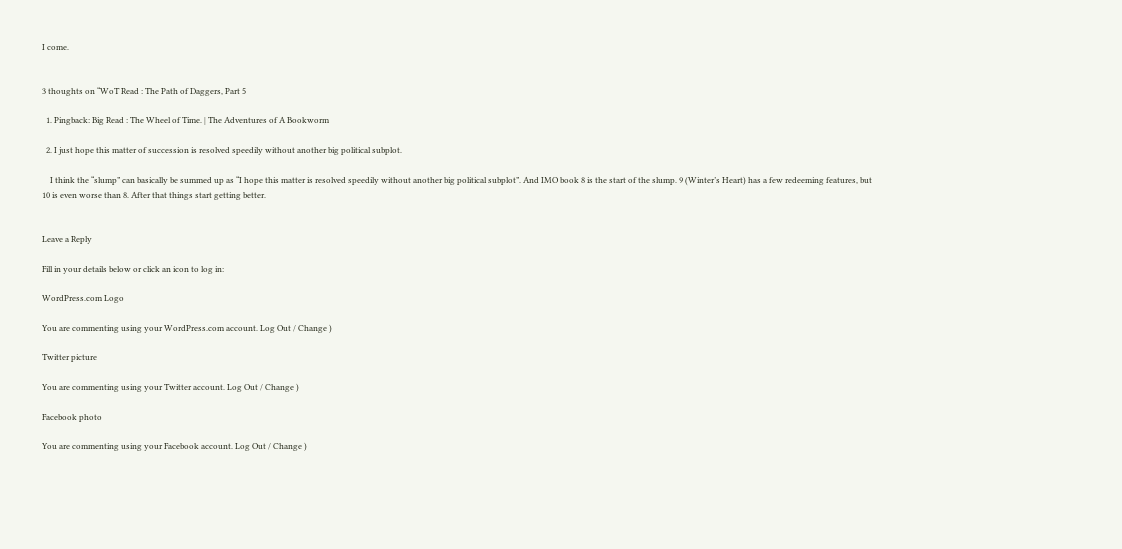I come.


3 thoughts on “WoT Read : The Path of Daggers, Part 5

  1. Pingback: Big Read : The Wheel of Time. | The Adventures of A Bookworm

  2. I just hope this matter of succession is resolved speedily without another big political subplot.

    I think the “slump” can basically be summed up as “I hope this matter is resolved speedily without another big political subplot”. And IMO book 8 is the start of the slump. 9 (Winter’s Heart) has a few redeeming features, but 10 is even worse than 8. After that things start getting better.


Leave a Reply

Fill in your details below or click an icon to log in:

WordPress.com Logo

You are commenting using your WordPress.com account. Log Out / Change )

Twitter picture

You are commenting using your Twitter account. Log Out / Change )

Facebook photo

You are commenting using your Facebook account. Log Out / Change )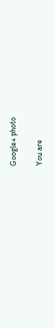Google+ photo

You are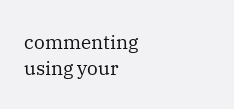commenting using your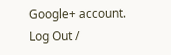Google+ account. Log Out /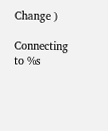Change )

Connecting to %s